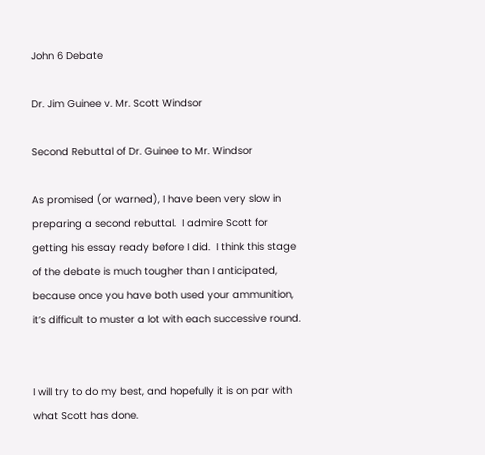John 6 Debate

Dr. Jim Guinee v. Mr. Scott Windsor

Second Rebuttal of Dr. Guinee to Mr. Windsor

As promised (or warned), I have been very slow in preparing a second rebuttal.  I admire Scott for getting his essay ready before I did.  I think this stage of the debate is much tougher than I anticipated, because once you have both used your ammunition, it’s difficult to muster a lot with each successive round.


I will try to do my best, and hopefully it is on par with what Scott has done.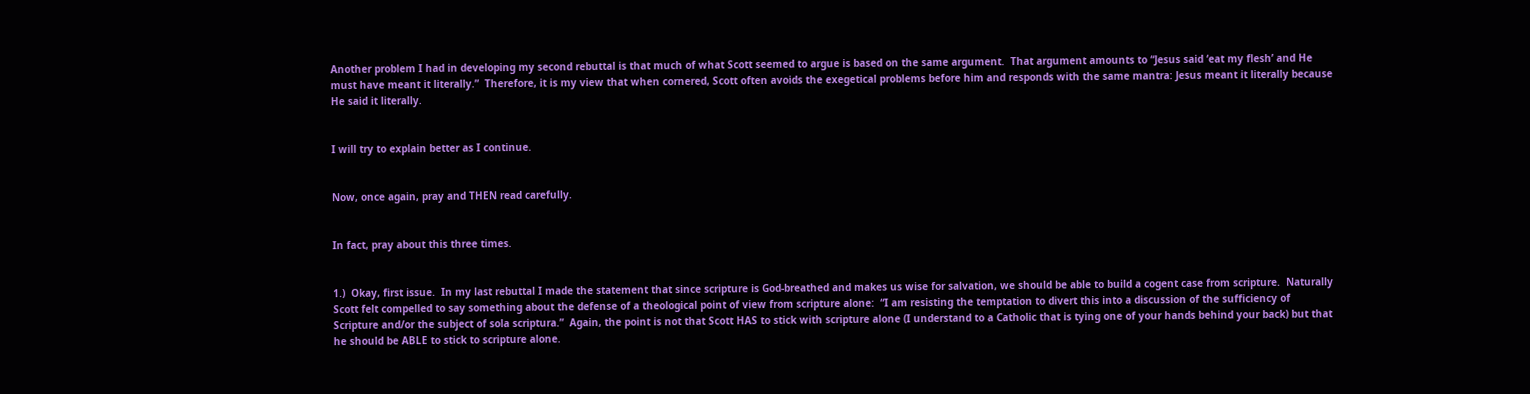Another problem I had in developing my second rebuttal is that much of what Scott seemed to argue is based on the same argument.  That argument amounts to “Jesus said ‘eat my flesh’ and He must have meant it literally.”  Therefore, it is my view that when cornered, Scott often avoids the exegetical problems before him and responds with the same mantra: Jesus meant it literally because He said it literally.


I will try to explain better as I continue.


Now, once again, pray and THEN read carefully.


In fact, pray about this three times.


1.)  Okay, first issue.  In my last rebuttal I made the statement that since scripture is God-breathed and makes us wise for salvation, we should be able to build a cogent case from scripture.  Naturally Scott felt compelled to say something about the defense of a theological point of view from scripture alone:  “I am resisting the temptation to divert this into a discussion of the sufficiency of Scripture and/or the subject of sola scriptura.”  Again, the point is not that Scott HAS to stick with scripture alone (I understand to a Catholic that is tying one of your hands behind your back) but that he should be ABLE to stick to scripture alone.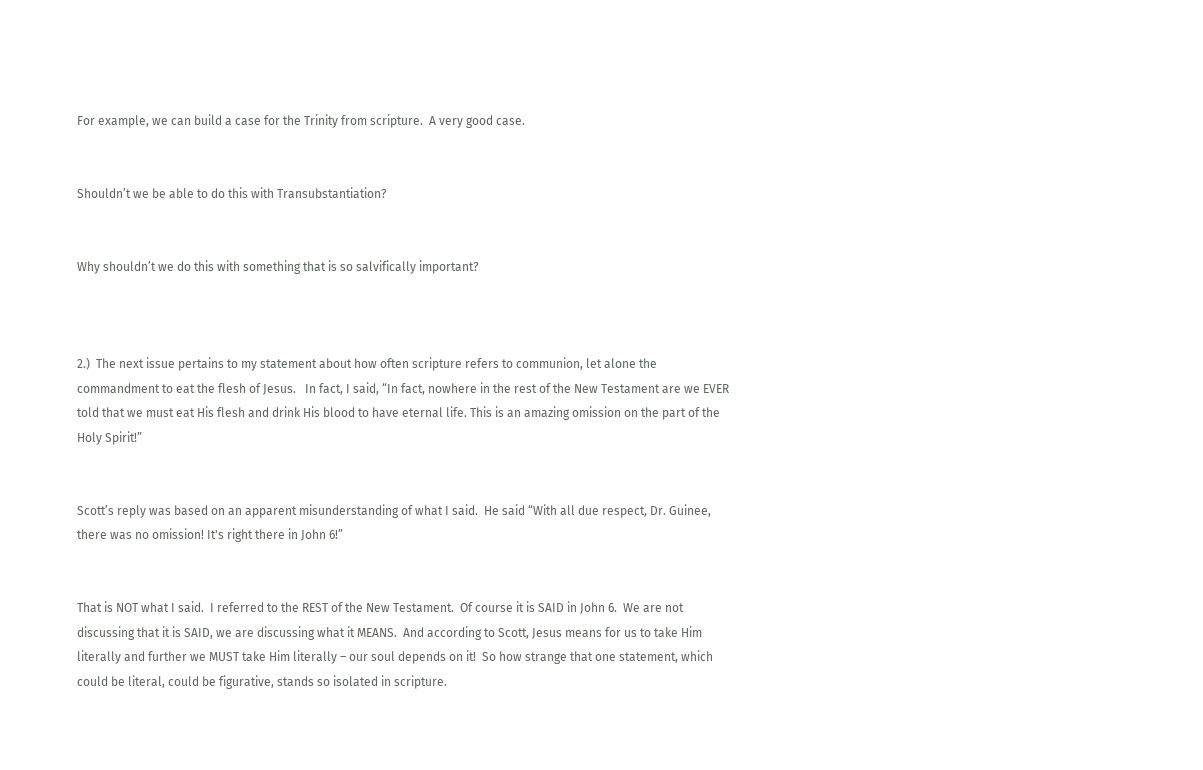For example, we can build a case for the Trinity from scripture.  A very good case.


Shouldn’t we be able to do this with Transubstantiation?


Why shouldn’t we do this with something that is so salvifically important?



2.)  The next issue pertains to my statement about how often scripture refers to communion, let alone the commandment to eat the flesh of Jesus.   In fact, I said, “In fact, nowhere in the rest of the New Testament are we EVER told that we must eat His flesh and drink His blood to have eternal life. This is an amazing omission on the part of the Holy Spirit!”


Scott’s reply was based on an apparent misunderstanding of what I said.  He said “With all due respect, Dr. Guinee, there was no omission! It's right there in John 6!”


That is NOT what I said.  I referred to the REST of the New Testament.  Of course it is SAID in John 6.  We are not discussing that it is SAID, we are discussing what it MEANS.  And according to Scott, Jesus means for us to take Him literally and further we MUST take Him literally – our soul depends on it!  So how strange that one statement, which could be literal, could be figurative, stands so isolated in scripture.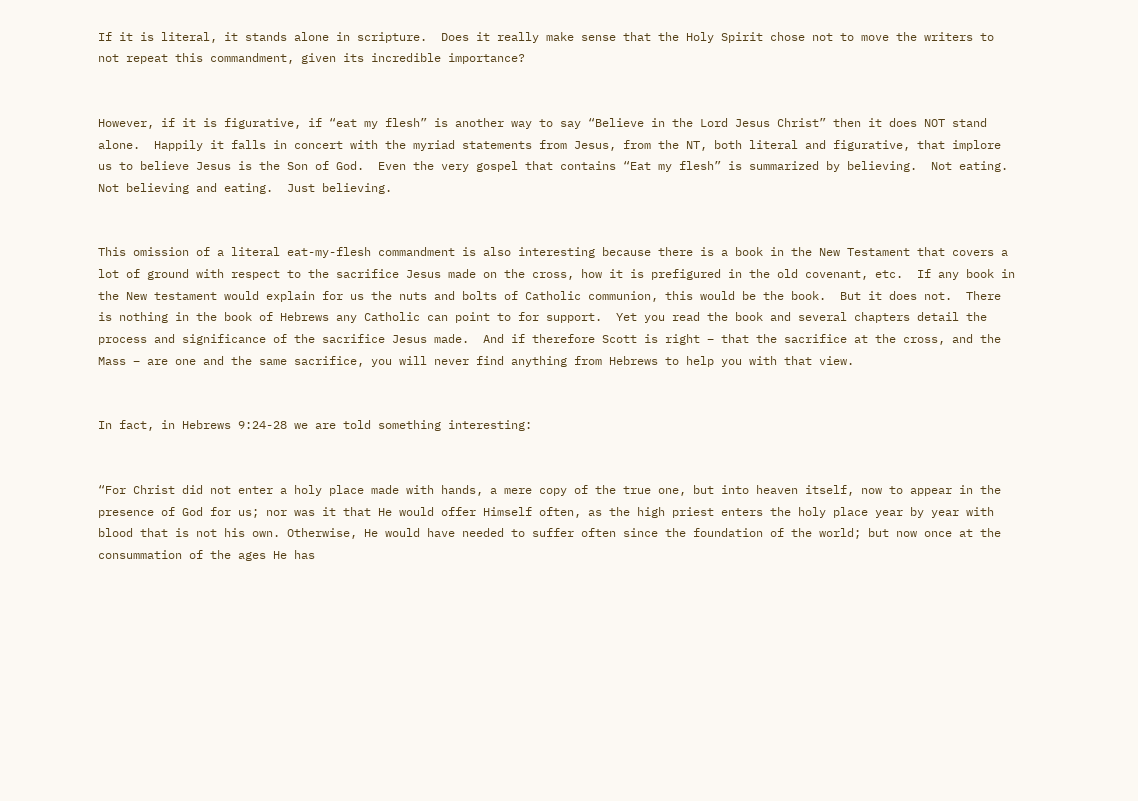If it is literal, it stands alone in scripture.  Does it really make sense that the Holy Spirit chose not to move the writers to not repeat this commandment, given its incredible importance?


However, if it is figurative, if “eat my flesh” is another way to say “Believe in the Lord Jesus Christ” then it does NOT stand alone.  Happily it falls in concert with the myriad statements from Jesus, from the NT, both literal and figurative, that implore us to believe Jesus is the Son of God.  Even the very gospel that contains “Eat my flesh” is summarized by believing.  Not eating.  Not believing and eating.  Just believing.


This omission of a literal eat-my-flesh commandment is also interesting because there is a book in the New Testament that covers a lot of ground with respect to the sacrifice Jesus made on the cross, how it is prefigured in the old covenant, etc.  If any book in the New testament would explain for us the nuts and bolts of Catholic communion, this would be the book.  But it does not.  There is nothing in the book of Hebrews any Catholic can point to for support.  Yet you read the book and several chapters detail the process and significance of the sacrifice Jesus made.  And if therefore Scott is right – that the sacrifice at the cross, and the Mass – are one and the same sacrifice, you will never find anything from Hebrews to help you with that view.


In fact, in Hebrews 9:24-28 we are told something interesting:


“For Christ did not enter a holy place made with hands, a mere copy of the true one, but into heaven itself, now to appear in the presence of God for us; nor was it that He would offer Himself often, as the high priest enters the holy place year by year with blood that is not his own. Otherwise, He would have needed to suffer often since the foundation of the world; but now once at the consummation of the ages He has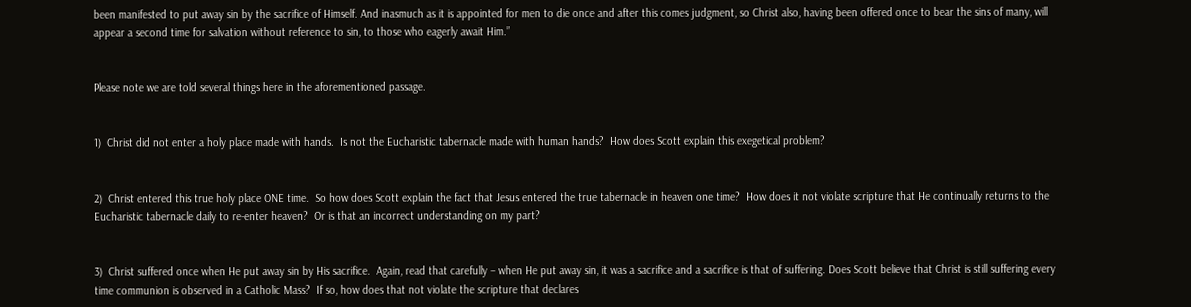been manifested to put away sin by the sacrifice of Himself. And inasmuch as it is appointed for men to die once and after this comes judgment, so Christ also, having been offered once to bear the sins of many, will appear a second time for salvation without reference to sin, to those who eagerly await Him.”


Please note we are told several things here in the aforementioned passage.


1)  Christ did not enter a holy place made with hands.  Is not the Eucharistic tabernacle made with human hands?  How does Scott explain this exegetical problem?


2)  Christ entered this true holy place ONE time.  So how does Scott explain the fact that Jesus entered the true tabernacle in heaven one time?  How does it not violate scripture that He continually returns to the Eucharistic tabernacle daily to re-enter heaven?  Or is that an incorrect understanding on my part?


3)  Christ suffered once when He put away sin by His sacrifice.  Again, read that carefully – when He put away sin, it was a sacrifice and a sacrifice is that of suffering. Does Scott believe that Christ is still suffering every time communion is observed in a Catholic Mass?  If so, how does that not violate the scripture that declares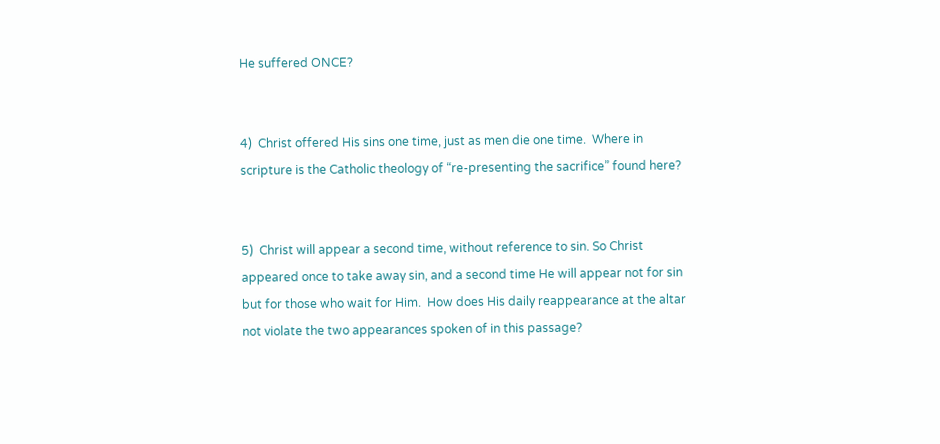He suffered ONCE?


4)  Christ offered His sins one time, just as men die one time.  Where in scripture is the Catholic theology of “re-presenting the sacrifice” found here?


5)  Christ will appear a second time, without reference to sin. So Christ appeared once to take away sin, and a second time He will appear not for sin but for those who wait for Him.  How does His daily reappearance at the altar not violate the two appearances spoken of in this passage?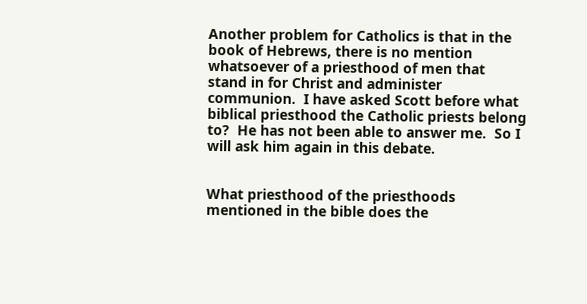Another problem for Catholics is that in the book of Hebrews, there is no mention whatsoever of a priesthood of men that stand in for Christ and administer communion.  I have asked Scott before what biblical priesthood the Catholic priests belong to?  He has not been able to answer me.  So I will ask him again in this debate.


What priesthood of the priesthoods mentioned in the bible does the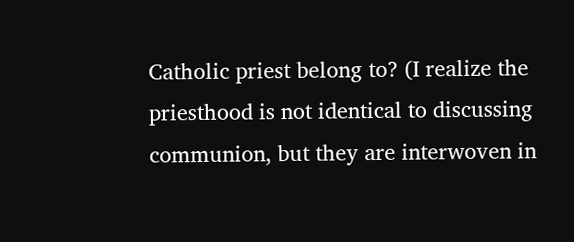Catholic priest belong to? (I realize the priesthood is not identical to discussing communion, but they are interwoven in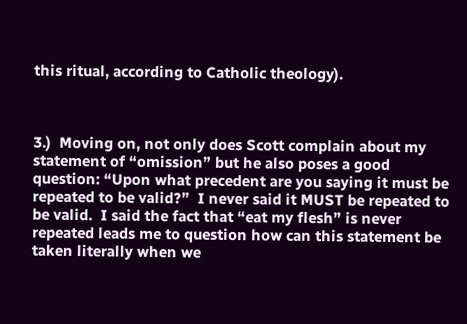this ritual, according to Catholic theology).



3.)  Moving on, not only does Scott complain about my statement of “omission” but he also poses a good question: “Upon what precedent are you saying it must be repeated to be valid?”  I never said it MUST be repeated to be valid.  I said the fact that “eat my flesh” is never repeated leads me to question how can this statement be taken literally when we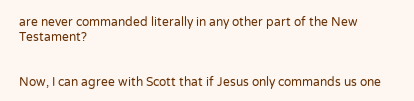are never commanded literally in any other part of the New Testament?


Now, I can agree with Scott that if Jesus only commands us one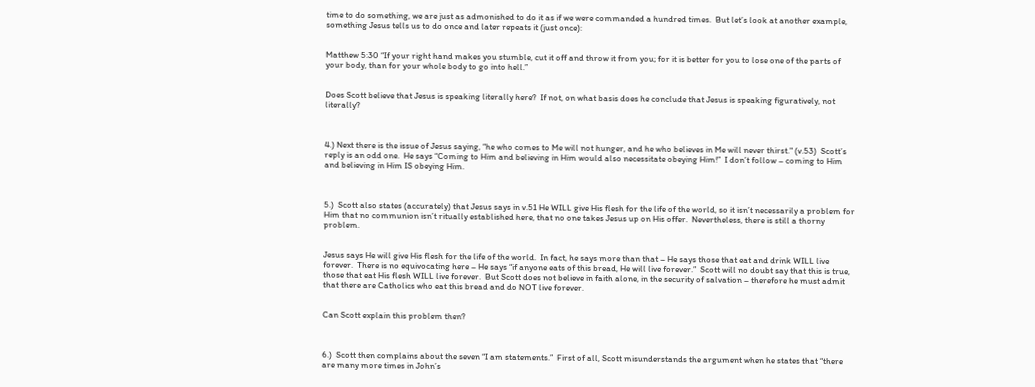time to do something, we are just as admonished to do it as if we were commanded a hundred times.  But let’s look at another example, something Jesus tells us to do once and later repeats it (just once):


Matthew 5:30 “If your right hand makes you stumble, cut it off and throw it from you; for it is better for you to lose one of the parts of your body, than for your whole body to go into hell.”


Does Scott believe that Jesus is speaking literally here?  If not, on what basis does he conclude that Jesus is speaking figuratively, not literally?



4.) Next there is the issue of Jesus saying, “he who comes to Me will not hunger, and he who believes in Me will never thirst." (v.53)  Scott’s reply is an odd one.  He says “Coming to Him and believing in Him would also necessitate obeying Him!”  I don’t follow – coming to Him and believing in Him IS obeying Him.



5.)  Scott also states (accurately) that Jesus says in v.51 He WILL give His flesh for the life of the world, so it isn’t necessarily a problem for Him that no communion isn’t ritually established here, that no one takes Jesus up on His offer.  Nevertheless, there is still a thorny problem.


Jesus says He will give His flesh for the life of the world.  In fact, he says more than that – He says those that eat and drink WILL live forever.  There is no equivocating here – He says “if anyone eats of this bread, He will live forever.”  Scott will no doubt say that this is true, those that eat His flesh WILL live forever.  But Scott does not believe in faith alone, in the security of salvation – therefore he must admit that there are Catholics who eat this bread and do NOT live forever.


Can Scott explain this problem then?



6.)  Scott then complains about the seven “I am statements.”  First of all, Scott misunderstands the argument when he states that “there are many more times in John’s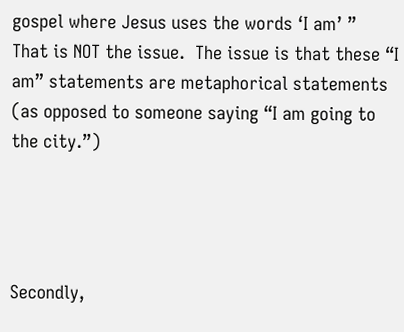gospel where Jesus uses the words ‘I am’ ”  That is NOT the issue.  The issue is that these “I am” statements are metaphorical statements (as opposed to someone saying “I am going to the city.”)




Secondly,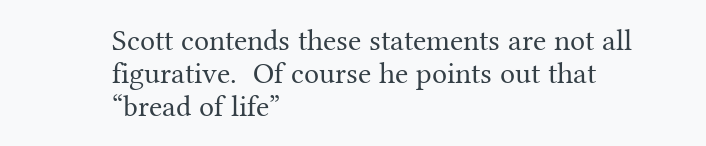Scott contends these statements are not all figurative.  Of course he points out that “bread of life”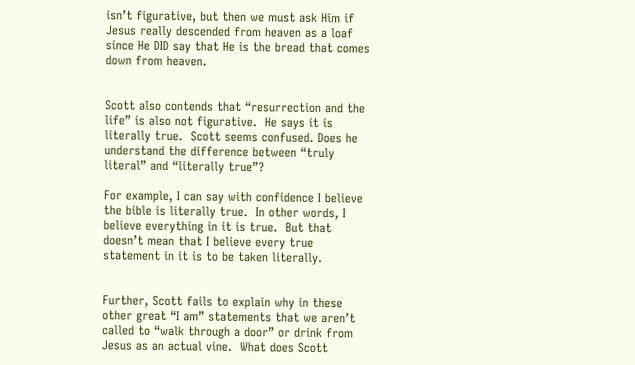isn’t figurative, but then we must ask Him if Jesus really descended from heaven as a loaf since He DID say that He is the bread that comes down from heaven.


Scott also contends that “resurrection and the life” is also not figurative.  He says it is literally true.  Scott seems confused. Does he understand the difference between “truly literal” and “literally true”?

For example, I can say with confidence I believe the bible is literally true.  In other words, I believe everything in it is true.  But that doesn’t mean that I believe every true statement in it is to be taken literally.


Further, Scott fails to explain why in these other great “I am” statements that we aren’t called to “walk through a door” or drink from Jesus as an actual vine.  What does Scott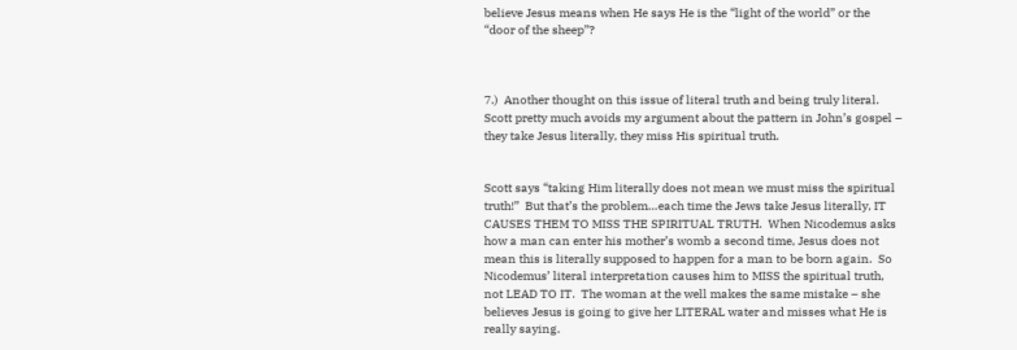believe Jesus means when He says He is the “light of the world” or the “door of the sheep”?



7.)  Another thought on this issue of literal truth and being truly literal.  Scott pretty much avoids my argument about the pattern in John’s gospel – they take Jesus literally, they miss His spiritual truth.


Scott says “taking Him literally does not mean we must miss the spiritual truth!”  But that’s the problem…each time the Jews take Jesus literally, IT CAUSES THEM TO MISS THE SPIRITUAL TRUTH.  When Nicodemus asks how a man can enter his mother’s womb a second time, Jesus does not mean this is literally supposed to happen for a man to be born again.  So Nicodemus’ literal interpretation causes him to MISS the spiritual truth, not LEAD TO IT.  The woman at the well makes the same mistake – she believes Jesus is going to give her LITERAL water and misses what He is really saying.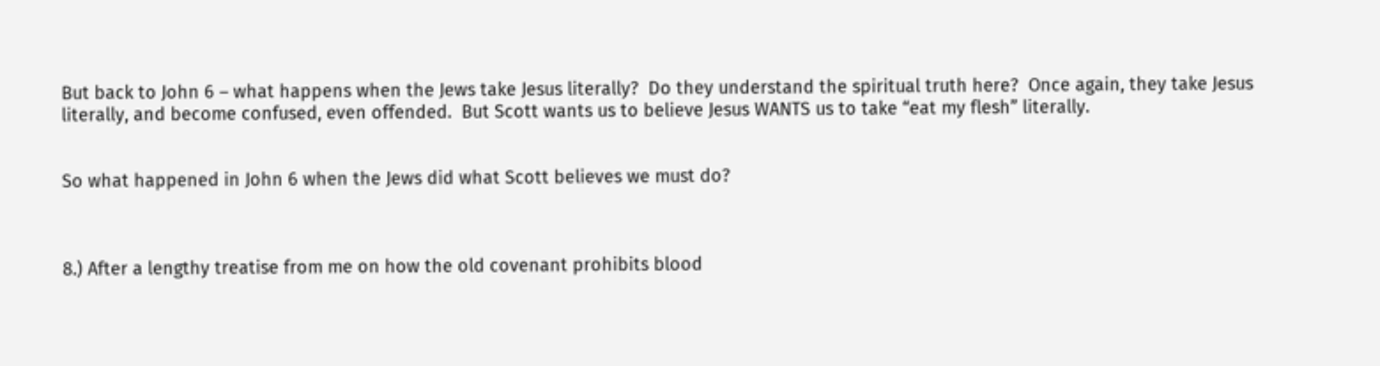But back to John 6 – what happens when the Jews take Jesus literally?  Do they understand the spiritual truth here?  Once again, they take Jesus literally, and become confused, even offended.  But Scott wants us to believe Jesus WANTS us to take “eat my flesh” literally.


So what happened in John 6 when the Jews did what Scott believes we must do?



8.) After a lengthy treatise from me on how the old covenant prohibits blood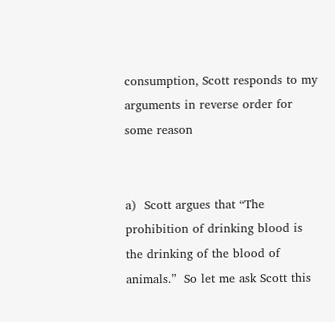consumption, Scott responds to my arguments in reverse order for some reason


a)  Scott argues that “The prohibition of drinking blood is the drinking of the blood of animals.”  So let me ask Scott this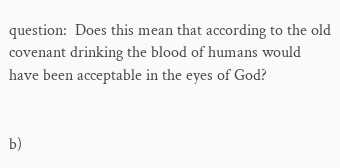question:  Does this mean that according to the old covenant drinking the blood of humans would have been acceptable in the eyes of God?


b)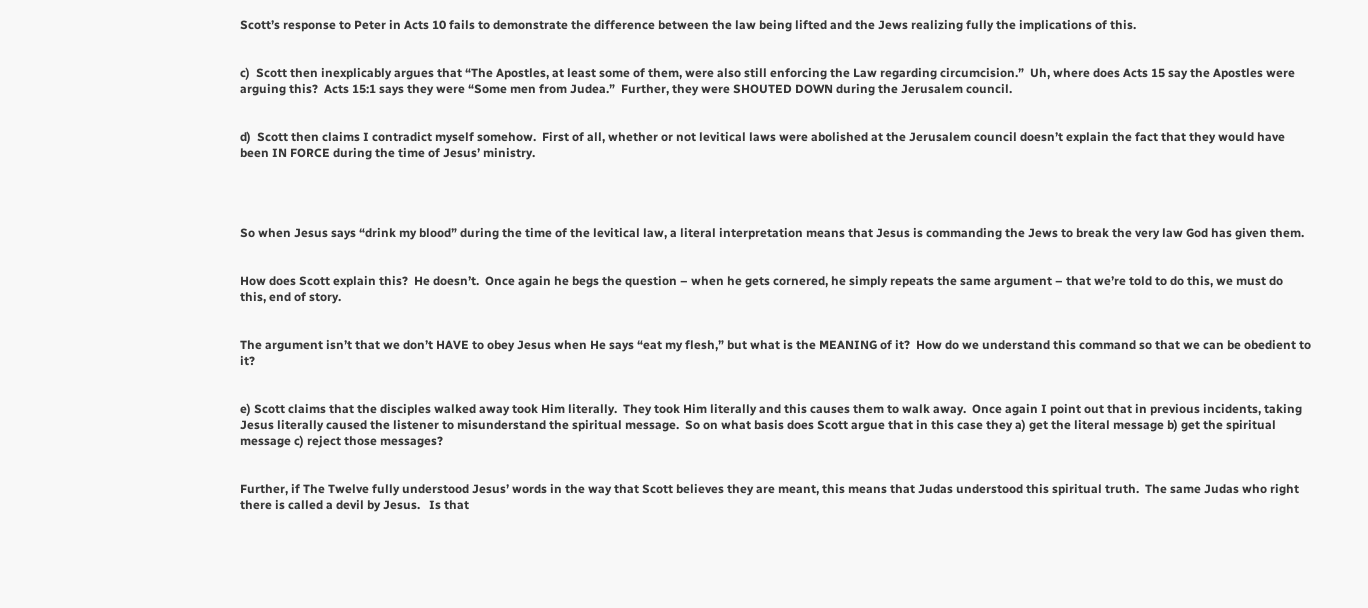Scott’s response to Peter in Acts 10 fails to demonstrate the difference between the law being lifted and the Jews realizing fully the implications of this.


c)  Scott then inexplicably argues that “The Apostles, at least some of them, were also still enforcing the Law regarding circumcision.”  Uh, where does Acts 15 say the Apostles were arguing this?  Acts 15:1 says they were “Some men from Judea.”  Further, they were SHOUTED DOWN during the Jerusalem council.


d)  Scott then claims I contradict myself somehow.  First of all, whether or not levitical laws were abolished at the Jerusalem council doesn’t explain the fact that they would have been IN FORCE during the time of Jesus’ ministry.




So when Jesus says “drink my blood” during the time of the levitical law, a literal interpretation means that Jesus is commanding the Jews to break the very law God has given them.


How does Scott explain this?  He doesn’t.  Once again he begs the question – when he gets cornered, he simply repeats the same argument – that we’re told to do this, we must do this, end of story.


The argument isn’t that we don’t HAVE to obey Jesus when He says “eat my flesh,” but what is the MEANING of it?  How do we understand this command so that we can be obedient to it?


e) Scott claims that the disciples walked away took Him literally.  They took Him literally and this causes them to walk away.  Once again I point out that in previous incidents, taking Jesus literally caused the listener to misunderstand the spiritual message.  So on what basis does Scott argue that in this case they a) get the literal message b) get the spiritual message c) reject those messages?


Further, if The Twelve fully understood Jesus’ words in the way that Scott believes they are meant, this means that Judas understood this spiritual truth.  The same Judas who right there is called a devil by Jesus.   Is that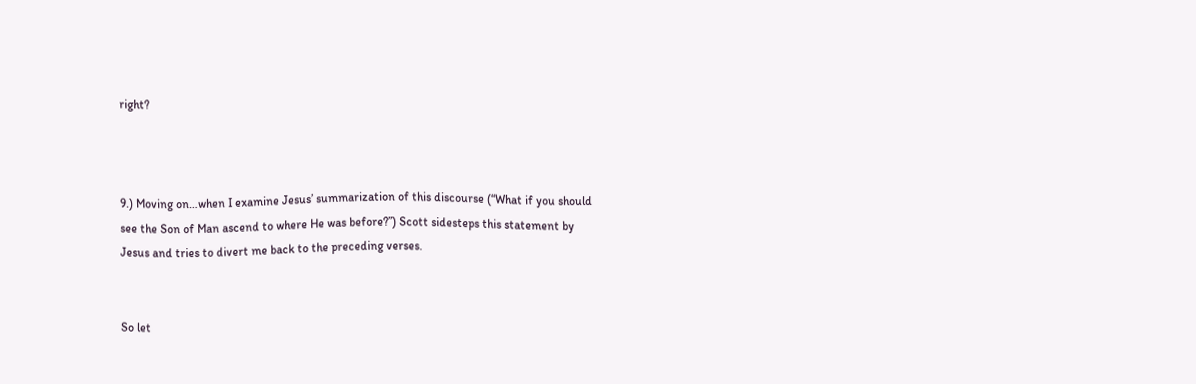right?



9.) Moving on…when I examine Jesus’ summarization of this discourse (“What if you should see the Son of Man ascend to where He was before?”) Scott sidesteps this statement by Jesus and tries to divert me back to the preceding verses.


So let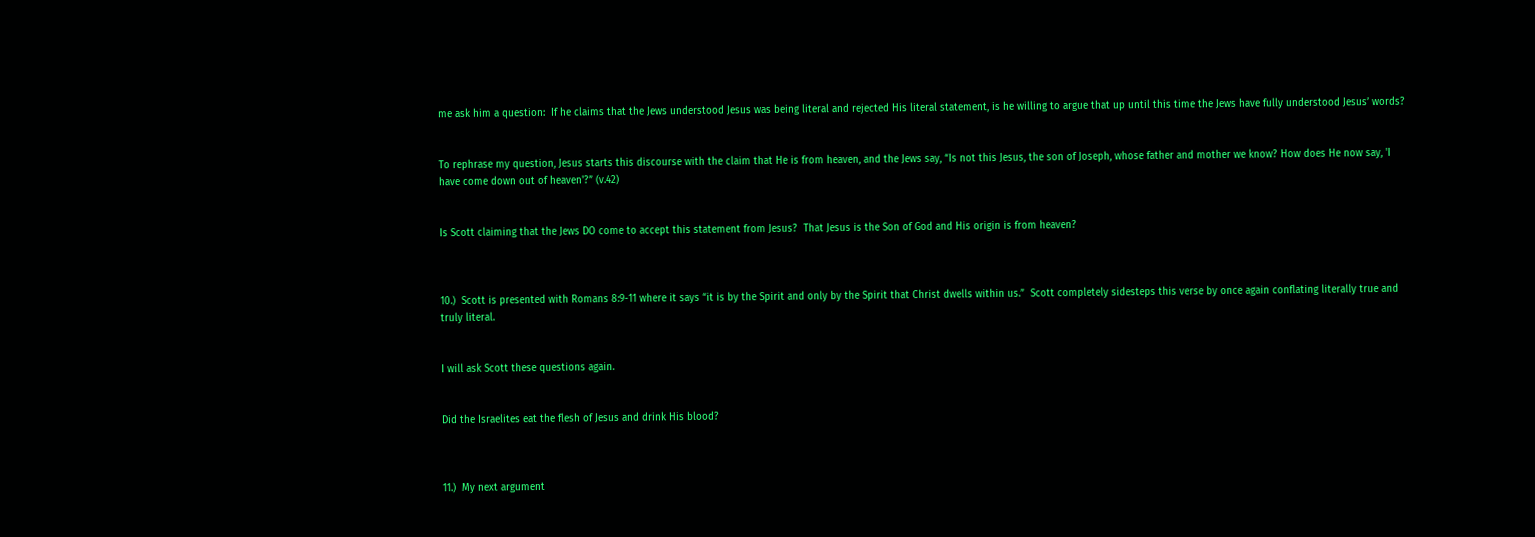me ask him a question:  If he claims that the Jews understood Jesus was being literal and rejected His literal statement, is he willing to argue that up until this time the Jews have fully understood Jesus’ words?


To rephrase my question, Jesus starts this discourse with the claim that He is from heaven, and the Jews say, “Is not this Jesus, the son of Joseph, whose father and mother we know? How does He now say, 'I have come down out of heaven'?” (v.42)


Is Scott claiming that the Jews DO come to accept this statement from Jesus?  That Jesus is the Son of God and His origin is from heaven?



10.)  Scott is presented with Romans 8:9-11 where it says “it is by the Spirit and only by the Spirit that Christ dwells within us.”  Scott completely sidesteps this verse by once again conflating literally true and truly literal.


I will ask Scott these questions again.


Did the Israelites eat the flesh of Jesus and drink His blood?



11.)  My next argument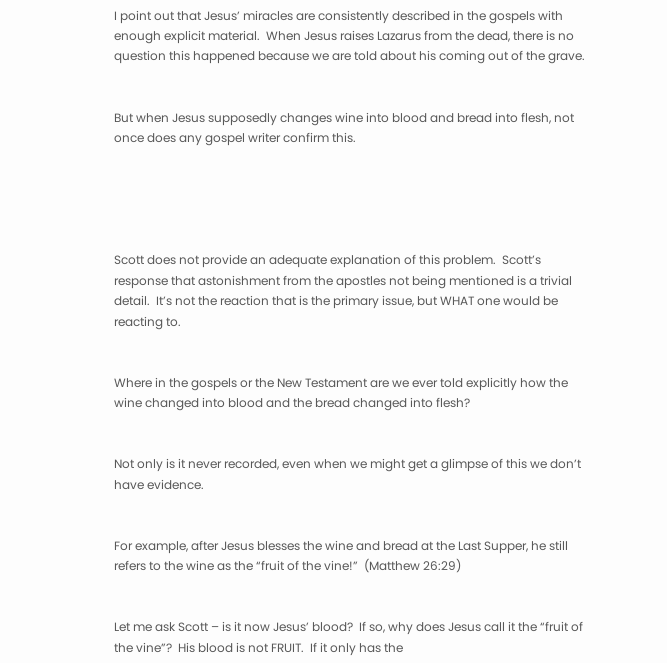I point out that Jesus’ miracles are consistently described in the gospels with enough explicit material.  When Jesus raises Lazarus from the dead, there is no question this happened because we are told about his coming out of the grave.


But when Jesus supposedly changes wine into blood and bread into flesh, not once does any gospel writer confirm this.





Scott does not provide an adequate explanation of this problem.  Scott’s response that astonishment from the apostles not being mentioned is a trivial detail.  It’s not the reaction that is the primary issue, but WHAT one would be reacting to.


Where in the gospels or the New Testament are we ever told explicitly how the wine changed into blood and the bread changed into flesh?


Not only is it never recorded, even when we might get a glimpse of this we don’t have evidence.


For example, after Jesus blesses the wine and bread at the Last Supper, he still refers to the wine as the “fruit of the vine!”  (Matthew 26:29)


Let me ask Scott – is it now Jesus’ blood?  If so, why does Jesus call it the “fruit of the vine”?  His blood is not FRUIT.  If it only has the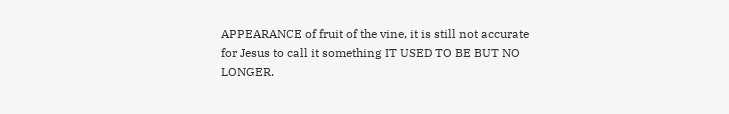APPEARANCE of fruit of the vine, it is still not accurate for Jesus to call it something IT USED TO BE BUT NO LONGER.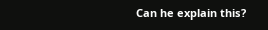Can he explain this?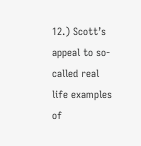12.) Scott’s appeal to so-called real life examples of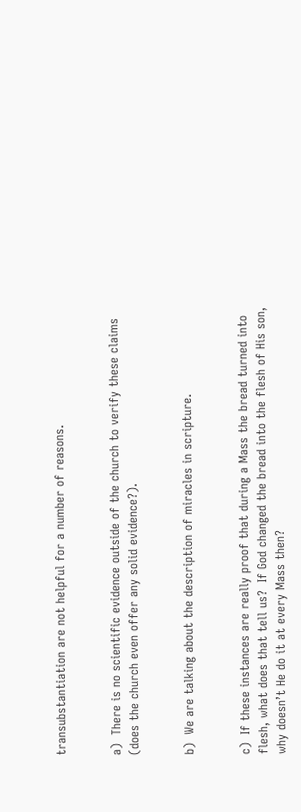transubstantiation are not helpful for a number of reasons.


a)  There is no scientific evidence outside of the church to verify these claims (does the church even offer any solid evidence?).


b)  We are talking about the description of miracles in scripture.


c)  If these instances are really proof that during a Mass the bread turned into flesh, what does that tell us?  If God changed the bread into the flesh of His son, why doesn’t He do it at every Mass then?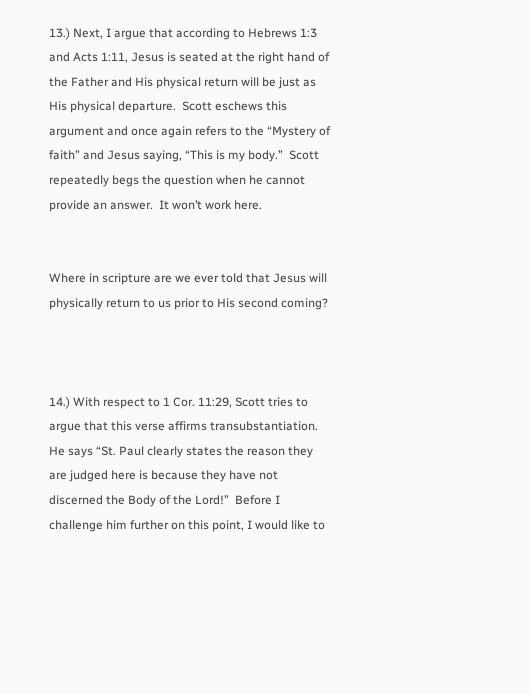13.) Next, I argue that according to Hebrews 1:3 and Acts 1:11, Jesus is seated at the right hand of the Father and His physical return will be just as His physical departure.  Scott eschews this argument and once again refers to the “Mystery of faith” and Jesus saying, “This is my body.”  Scott repeatedly begs the question when he cannot provide an answer.  It won’t work here.


Where in scripture are we ever told that Jesus will physically return to us prior to His second coming?



14.) With respect to 1 Cor. 11:29, Scott tries to argue that this verse affirms transubstantiation.  He says “St. Paul clearly states the reason they are judged here is because they have not discerned the Body of the Lord!”  Before I challenge him further on this point, I would like to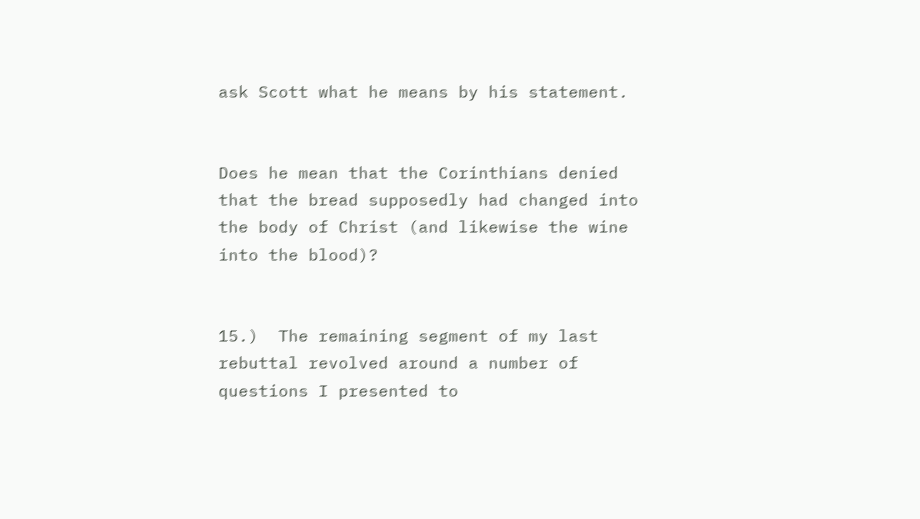ask Scott what he means by his statement.


Does he mean that the Corinthians denied that the bread supposedly had changed into the body of Christ (and likewise the wine into the blood)?


15.)  The remaining segment of my last rebuttal revolved around a number of questions I presented to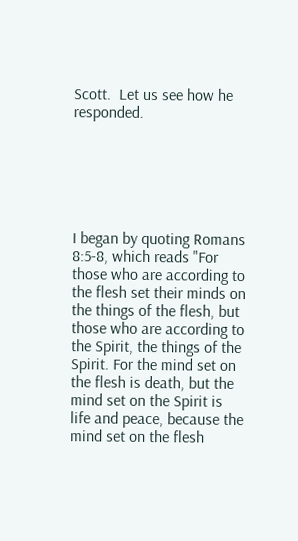Scott.  Let us see how he responded.






I began by quoting Romans 8:5-8, which reads "For those who are according to the flesh set their minds on the things of the flesh, but those who are according to the Spirit, the things of the Spirit. For the mind set on the flesh is death, but the mind set on the Spirit is life and peace, because the mind set on the flesh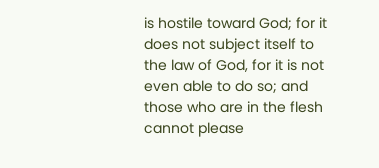is hostile toward God; for it does not subject itself to the law of God, for it is not even able to do so; and those who are in the flesh cannot please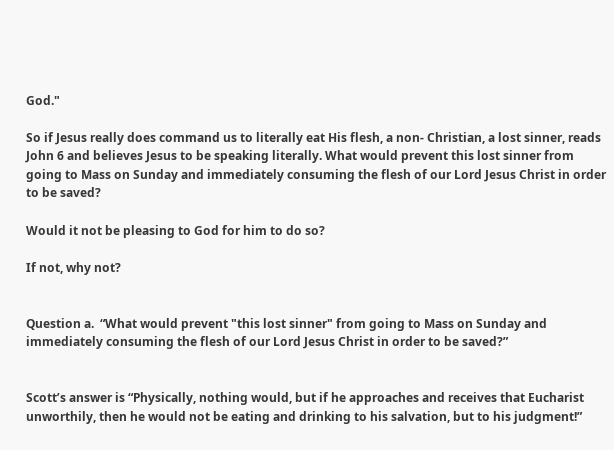God."

So if Jesus really does command us to literally eat His flesh, a non- Christian, a lost sinner, reads John 6 and believes Jesus to be speaking literally. What would prevent this lost sinner from going to Mass on Sunday and immediately consuming the flesh of our Lord Jesus Christ in order to be saved?

Would it not be pleasing to God for him to do so?

If not, why not?


Question a.  “What would prevent "this lost sinner" from going to Mass on Sunday and immediately consuming the flesh of our Lord Jesus Christ in order to be saved?”


Scott’s answer is “Physically, nothing would, but if he approaches and receives that Eucharist unworthily, then he would not be eating and drinking to his salvation, but to his judgment!”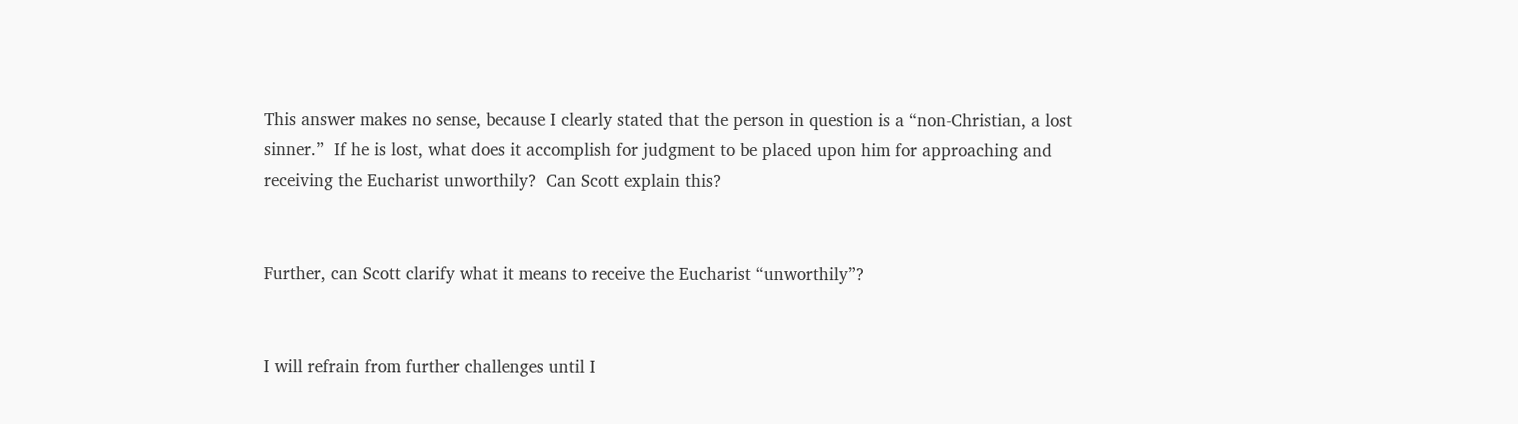This answer makes no sense, because I clearly stated that the person in question is a “non-Christian, a lost sinner.”  If he is lost, what does it accomplish for judgment to be placed upon him for approaching and receiving the Eucharist unworthily?  Can Scott explain this?


Further, can Scott clarify what it means to receive the Eucharist “unworthily”?


I will refrain from further challenges until I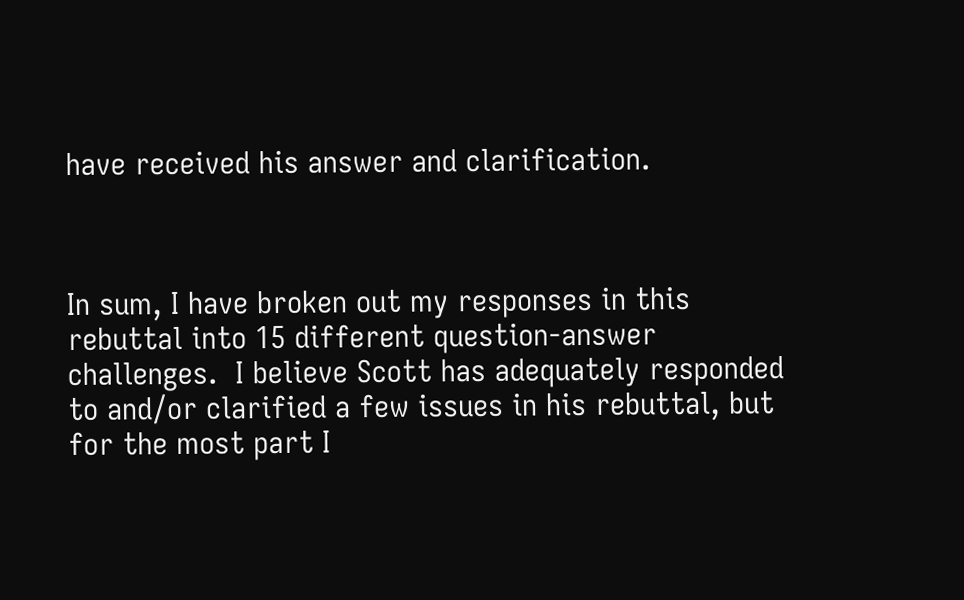have received his answer and clarification.



In sum, I have broken out my responses in this rebuttal into 15 different question-answer challenges.  I believe Scott has adequately responded to and/or clarified a few issues in his rebuttal, but for the most part I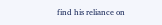find his reliance on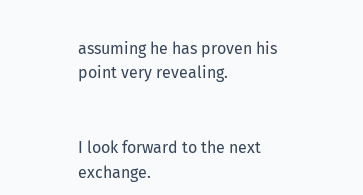assuming he has proven his point very revealing.


I look forward to the next exchange.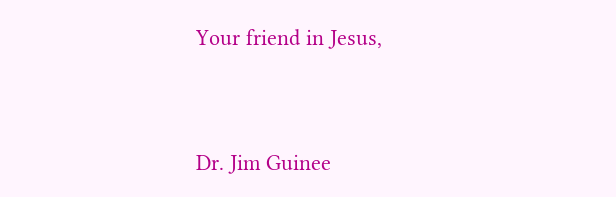Your friend in Jesus,


Dr. Jim Guinee